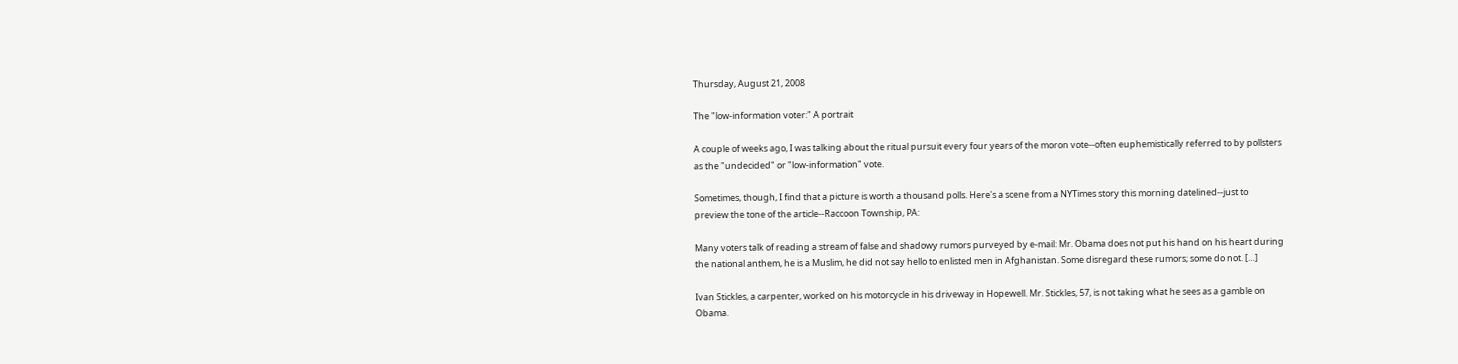Thursday, August 21, 2008

The "low-information voter:" A portrait

A couple of weeks ago, I was talking about the ritual pursuit every four years of the moron vote--often euphemistically referred to by pollsters as the "undecided" or "low-information" vote.

Sometimes, though, I find that a picture is worth a thousand polls. Here's a scene from a NYTimes story this morning datelined--just to preview the tone of the article--Raccoon Township, PA:

Many voters talk of reading a stream of false and shadowy rumors purveyed by e-mail: Mr. Obama does not put his hand on his heart during the national anthem, he is a Muslim, he did not say hello to enlisted men in Afghanistan. Some disregard these rumors; some do not. […]

Ivan Stickles, a carpenter, worked on his motorcycle in his driveway in Hopewell. Mr. Stickles, 57, is not taking what he sees as a gamble on Obama.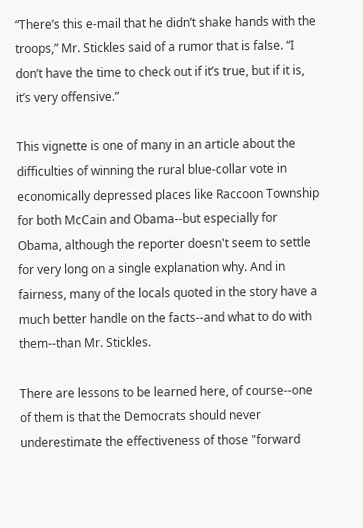“There’s this e-mail that he didn’t shake hands with the troops,” Mr. Stickles said of a rumor that is false. “I don’t have the time to check out if it’s true, but if it is, it’s very offensive.”

This vignette is one of many in an article about the difficulties of winning the rural blue-collar vote in economically depressed places like Raccoon Township for both McCain and Obama--but especially for Obama, although the reporter doesn't seem to settle for very long on a single explanation why. And in fairness, many of the locals quoted in the story have a much better handle on the facts--and what to do with them--than Mr. Stickles.

There are lessons to be learned here, of course--one of them is that the Democrats should never underestimate the effectiveness of those "forward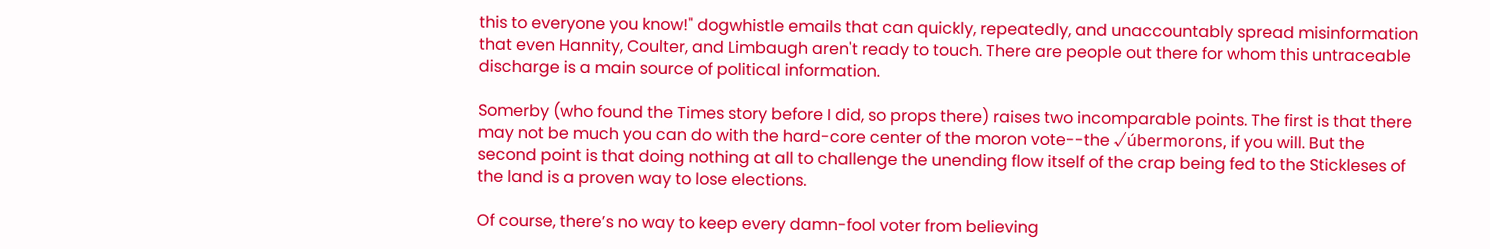this to everyone you know!" dogwhistle emails that can quickly, repeatedly, and unaccountably spread misinformation that even Hannity, Coulter, and Limbaugh aren't ready to touch. There are people out there for whom this untraceable discharge is a main source of political information.

Somerby (who found the Times story before I did, so props there) raises two incomparable points. The first is that there may not be much you can do with the hard-core center of the moron vote--the √úbermorons, if you will. But the second point is that doing nothing at all to challenge the unending flow itself of the crap being fed to the Stickleses of the land is a proven way to lose elections.

Of course, there’s no way to keep every damn-fool voter from believing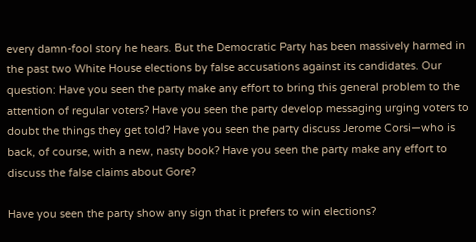every damn-fool story he hears. But the Democratic Party has been massively harmed in the past two White House elections by false accusations against its candidates. Our question: Have you seen the party make any effort to bring this general problem to the attention of regular voters? Have you seen the party develop messaging urging voters to doubt the things they get told? Have you seen the party discuss Jerome Corsi—who is back, of course, with a new, nasty book? Have you seen the party make any effort to discuss the false claims about Gore?

Have you seen the party show any sign that it prefers to win elections?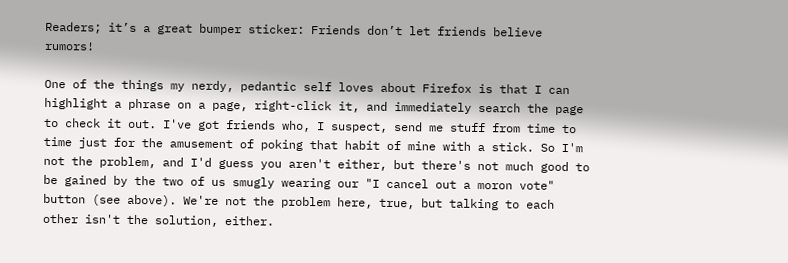Readers; it’s a great bumper sticker: Friends don’t let friends believe rumors!

One of the things my nerdy, pedantic self loves about Firefox is that I can highlight a phrase on a page, right-click it, and immediately search the page to check it out. I've got friends who, I suspect, send me stuff from time to time just for the amusement of poking that habit of mine with a stick. So I'm not the problem, and I'd guess you aren't either, but there's not much good to be gained by the two of us smugly wearing our "I cancel out a moron vote" button (see above). We're not the problem here, true, but talking to each other isn't the solution, either.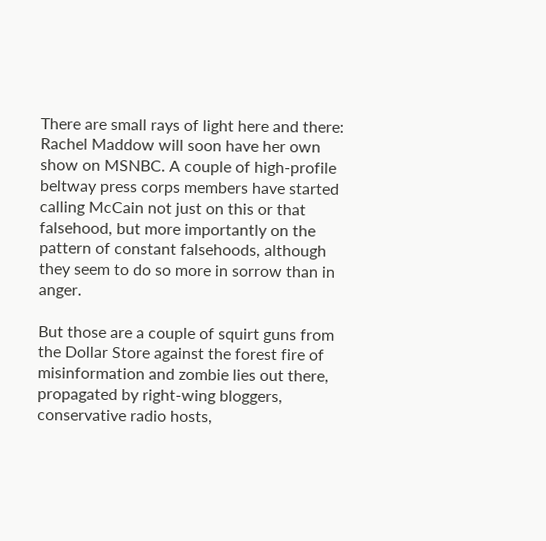There are small rays of light here and there: Rachel Maddow will soon have her own show on MSNBC. A couple of high-profile beltway press corps members have started calling McCain not just on this or that falsehood, but more importantly on the pattern of constant falsehoods, although they seem to do so more in sorrow than in anger.

But those are a couple of squirt guns from the Dollar Store against the forest fire of misinformation and zombie lies out there, propagated by right-wing bloggers, conservative radio hosts,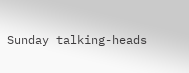Sunday talking-heads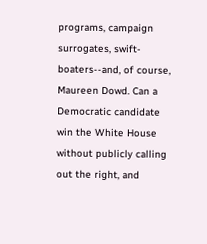programs, campaign surrogates, swift-boaters--and, of course, Maureen Dowd. Can a Democratic candidate win the White House without publicly calling out the right, and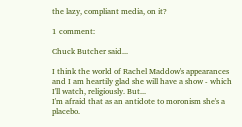the lazy, compliant media, on it?

1 comment:

Chuck Butcher said...

I think the world of Rachel Maddow's appearances and I am heartily glad she will have a show - which I'll watch, religiously. But...
I'm afraid that as an antidote to moronism she's a placebo.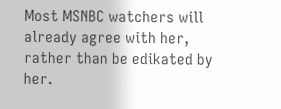Most MSNBC watchers will already agree with her, rather than be edikated by her.